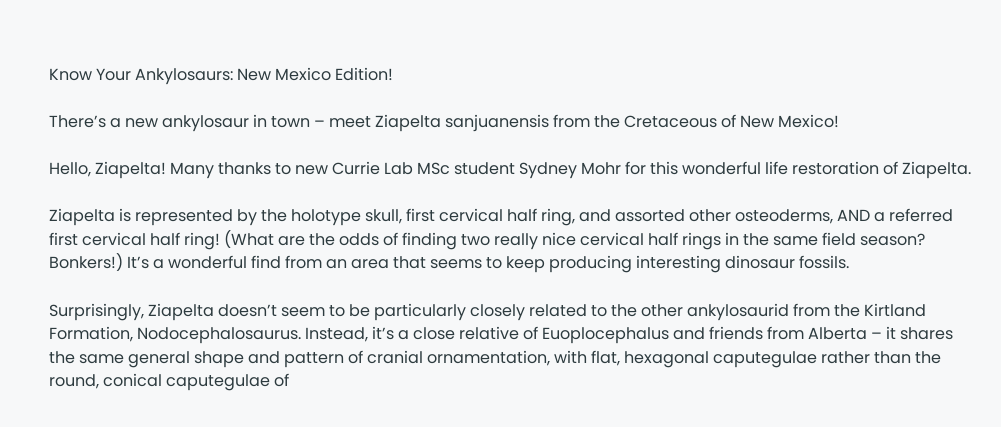Know Your Ankylosaurs: New Mexico Edition!

There’s a new ankylosaur in town – meet Ziapelta sanjuanensis from the Cretaceous of New Mexico!

Hello, Ziapelta! Many thanks to new Currie Lab MSc student Sydney Mohr for this wonderful life restoration of Ziapelta.

Ziapelta is represented by the holotype skull, first cervical half ring, and assorted other osteoderms, AND a referred first cervical half ring! (What are the odds of finding two really nice cervical half rings in the same field season? Bonkers!) It’s a wonderful find from an area that seems to keep producing interesting dinosaur fossils.

Surprisingly, Ziapelta doesn’t seem to be particularly closely related to the other ankylosaurid from the Kirtland Formation, Nodocephalosaurus. Instead, it’s a close relative of Euoplocephalus and friends from Alberta – it shares the same general shape and pattern of cranial ornamentation, with flat, hexagonal caputegulae rather than the round, conical caputegulae of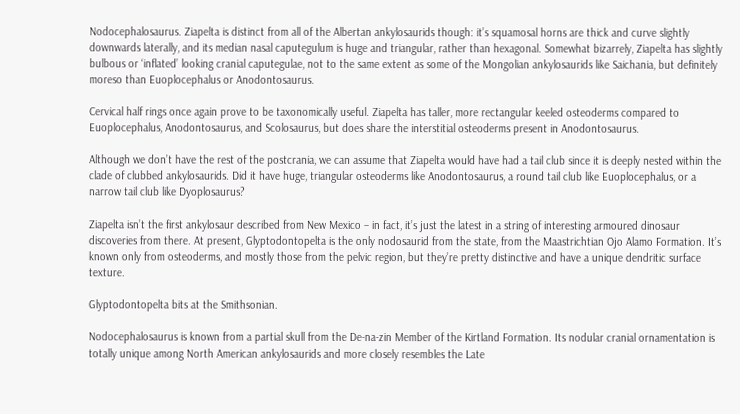Nodocephalosaurus. Ziapelta is distinct from all of the Albertan ankylosaurids though: it’s squamosal horns are thick and curve slightly downwards laterally, and its median nasal caputegulum is huge and triangular, rather than hexagonal. Somewhat bizarrely, Ziapelta has slightly bulbous or ‘inflated’ looking cranial caputegulae, not to the same extent as some of the Mongolian ankylosaurids like Saichania, but definitely moreso than Euoplocephalus or Anodontosaurus.

Cervical half rings once again prove to be taxonomically useful. Ziapelta has taller, more rectangular keeled osteoderms compared to Euoplocephalus, Anodontosaurus, and Scolosaurus, but does share the interstitial osteoderms present in Anodontosaurus.

Although we don’t have the rest of the postcrania, we can assume that Ziapelta would have had a tail club since it is deeply nested within the clade of clubbed ankylosaurids. Did it have huge, triangular osteoderms like Anodontosaurus, a round tail club like Euoplocephalus, or a narrow tail club like Dyoplosaurus?

Ziapelta isn’t the first ankylosaur described from New Mexico – in fact, it’s just the latest in a string of interesting armoured dinosaur discoveries from there. At present, Glyptodontopelta is the only nodosaurid from the state, from the Maastrichtian Ojo Alamo Formation. It’s known only from osteoderms, and mostly those from the pelvic region, but they’re pretty distinctive and have a unique dendritic surface texture.

Glyptodontopelta bits at the Smithsonian.

Nodocephalosaurus is known from a partial skull from the De-na-zin Member of the Kirtland Formation. Its nodular cranial ornamentation is totally unique among North American ankylosaurids and more closely resembles the Late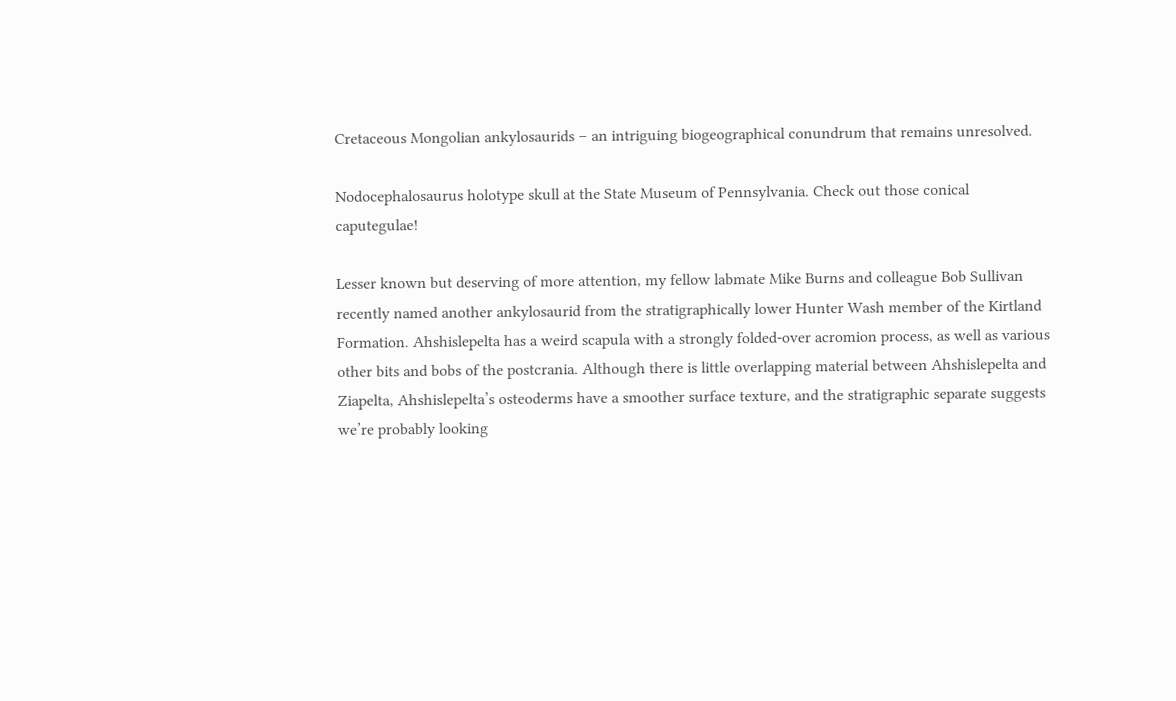Cretaceous Mongolian ankylosaurids – an intriguing biogeographical conundrum that remains unresolved.

Nodocephalosaurus holotype skull at the State Museum of Pennsylvania. Check out those conical caputegulae!

Lesser known but deserving of more attention, my fellow labmate Mike Burns and colleague Bob Sullivan recently named another ankylosaurid from the stratigraphically lower Hunter Wash member of the Kirtland Formation. Ahshislepelta has a weird scapula with a strongly folded-over acromion process, as well as various other bits and bobs of the postcrania. Although there is little overlapping material between Ahshislepelta and Ziapelta, Ahshislepelta’s osteoderms have a smoother surface texture, and the stratigraphic separate suggests we’re probably looking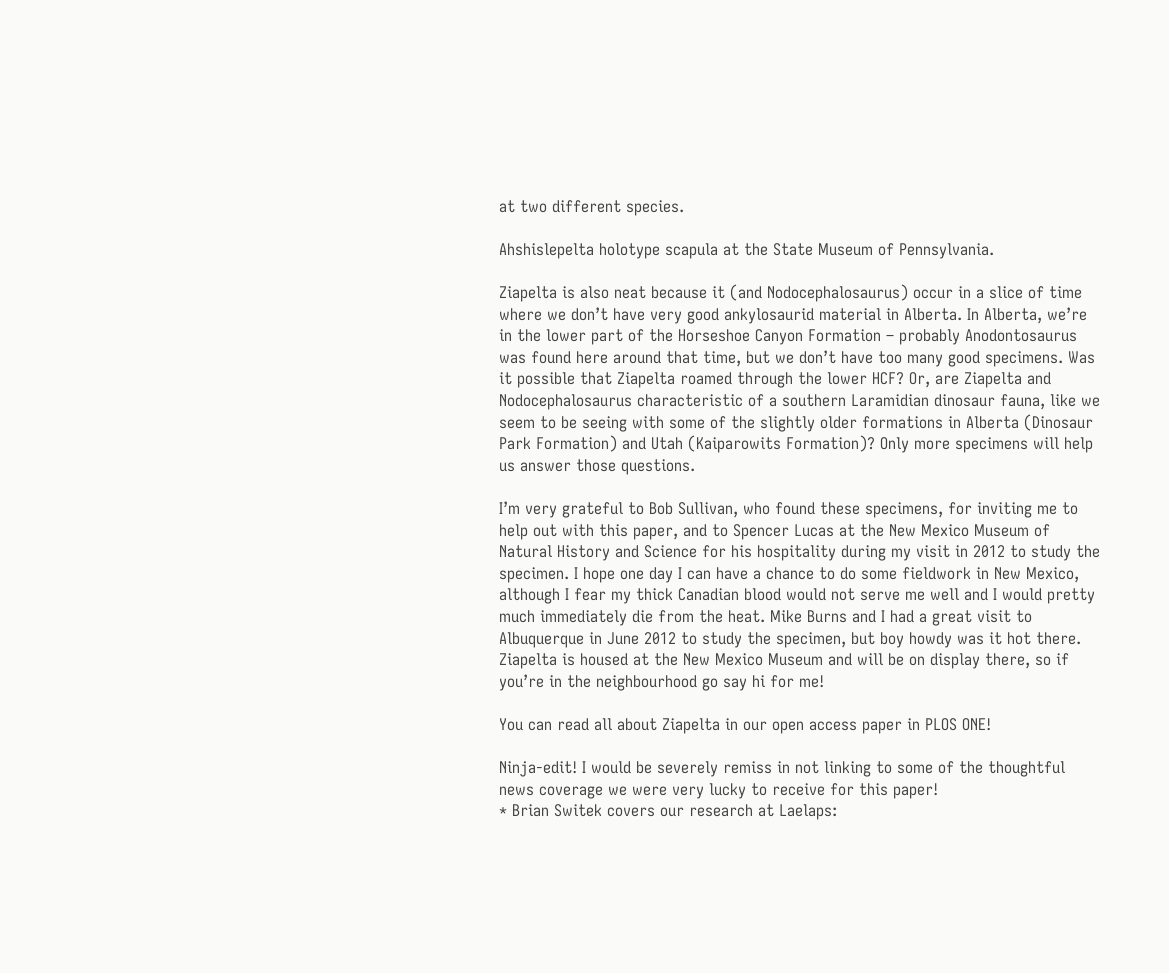at two different species.

Ahshislepelta holotype scapula at the State Museum of Pennsylvania.

Ziapelta is also neat because it (and Nodocephalosaurus) occur in a slice of time where we don’t have very good ankylosaurid material in Alberta. In Alberta, we’re in the lower part of the Horseshoe Canyon Formation – probably Anodontosaurus was found here around that time, but we don’t have too many good specimens. Was it possible that Ziapelta roamed through the lower HCF? Or, are Ziapelta and Nodocephalosaurus characteristic of a southern Laramidian dinosaur fauna, like we seem to be seeing with some of the slightly older formations in Alberta (Dinosaur Park Formation) and Utah (Kaiparowits Formation)? Only more specimens will help us answer those questions.

I’m very grateful to Bob Sullivan, who found these specimens, for inviting me to help out with this paper, and to Spencer Lucas at the New Mexico Museum of Natural History and Science for his hospitality during my visit in 2012 to study the specimen. I hope one day I can have a chance to do some fieldwork in New Mexico, although I fear my thick Canadian blood would not serve me well and I would pretty much immediately die from the heat. Mike Burns and I had a great visit to Albuquerque in June 2012 to study the specimen, but boy howdy was it hot there. Ziapelta is housed at the New Mexico Museum and will be on display there, so if you’re in the neighbourhood go say hi for me!

You can read all about Ziapelta in our open access paper in PLOS ONE!

Ninja-edit! I would be severely remiss in not linking to some of the thoughtful news coverage we were very lucky to receive for this paper!
* Brian Switek covers our research at Laelaps: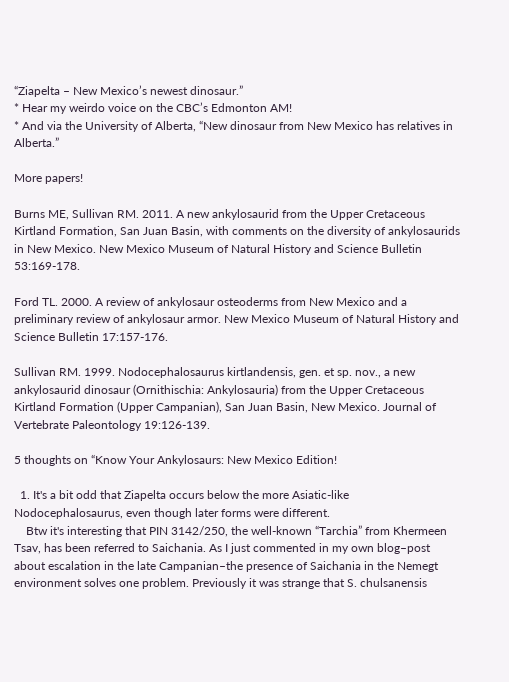“Ziapelta – New Mexico’s newest dinosaur.”
* Hear my weirdo voice on the CBC’s Edmonton AM!
* And via the University of Alberta, “New dinosaur from New Mexico has relatives in Alberta.”

More papers!

Burns ME, Sullivan RM. 2011. A new ankylosaurid from the Upper Cretaceous Kirtland Formation, San Juan Basin, with comments on the diversity of ankylosaurids in New Mexico. New Mexico Museum of Natural History and Science Bulletin 53:169-178.

Ford TL. 2000. A review of ankylosaur osteoderms from New Mexico and a preliminary review of ankylosaur armor. New Mexico Museum of Natural History and Science Bulletin 17:157-176.

Sullivan RM. 1999. Nodocephalosaurus kirtlandensis, gen. et sp. nov., a new ankylosaurid dinosaur (Ornithischia: Ankylosauria) from the Upper Cretaceous Kirtland Formation (Upper Campanian), San Juan Basin, New Mexico. Journal of Vertebrate Paleontology 19:126-139.

5 thoughts on “Know Your Ankylosaurs: New Mexico Edition!

  1. It's a bit odd that Ziapelta occurs below the more Asiatic-like Nodocephalosaurus, even though later forms were different.
    Btw it's interesting that PIN 3142/250, the well-known “Tarchia” from Khermeen Tsav, has been referred to Saichania. As I just commented in my own blog–post about escalation in the late Campanian–the presence of Saichania in the Nemegt environment solves one problem. Previously it was strange that S. chulsanensis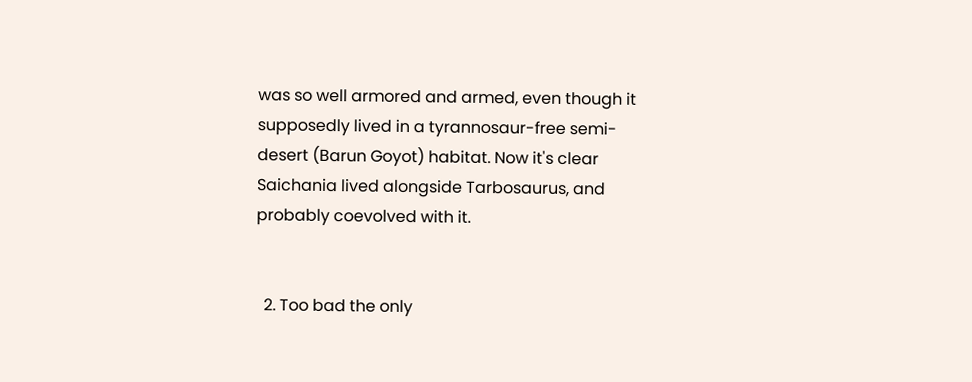was so well armored and armed, even though it supposedly lived in a tyrannosaur-free semi-desert (Barun Goyot) habitat. Now it's clear Saichania lived alongside Tarbosaurus, and probably coevolved with it.


  2. Too bad the only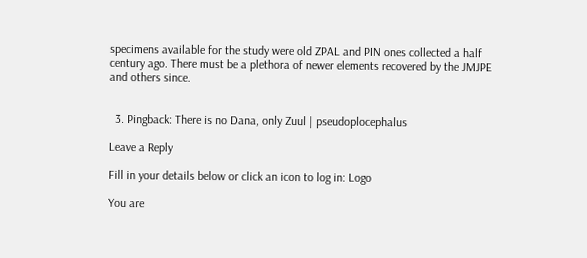specimens available for the study were old ZPAL and PIN ones collected a half century ago. There must be a plethora of newer elements recovered by the JMJPE and others since.


  3. Pingback: There is no Dana, only Zuul | pseudoplocephalus

Leave a Reply

Fill in your details below or click an icon to log in: Logo

You are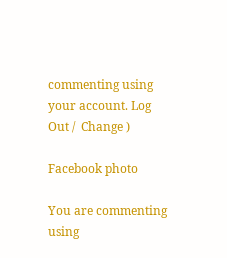commenting using your account. Log Out /  Change )

Facebook photo

You are commenting using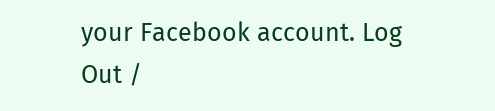your Facebook account. Log Out /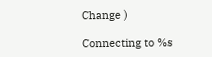Change )

Connecting to %s